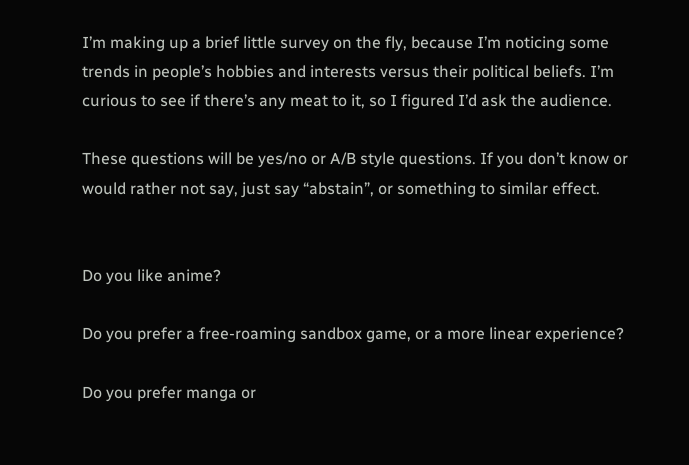I’m making up a brief little survey on the fly, because I’m noticing some trends in people’s hobbies and interests versus their political beliefs. I’m curious to see if there’s any meat to it, so I figured I’d ask the audience.

These questions will be yes/no or A/B style questions. If you don’t know or would rather not say, just say “abstain”, or something to similar effect.


Do you like anime?

Do you prefer a free-roaming sandbox game, or a more linear experience?

Do you prefer manga or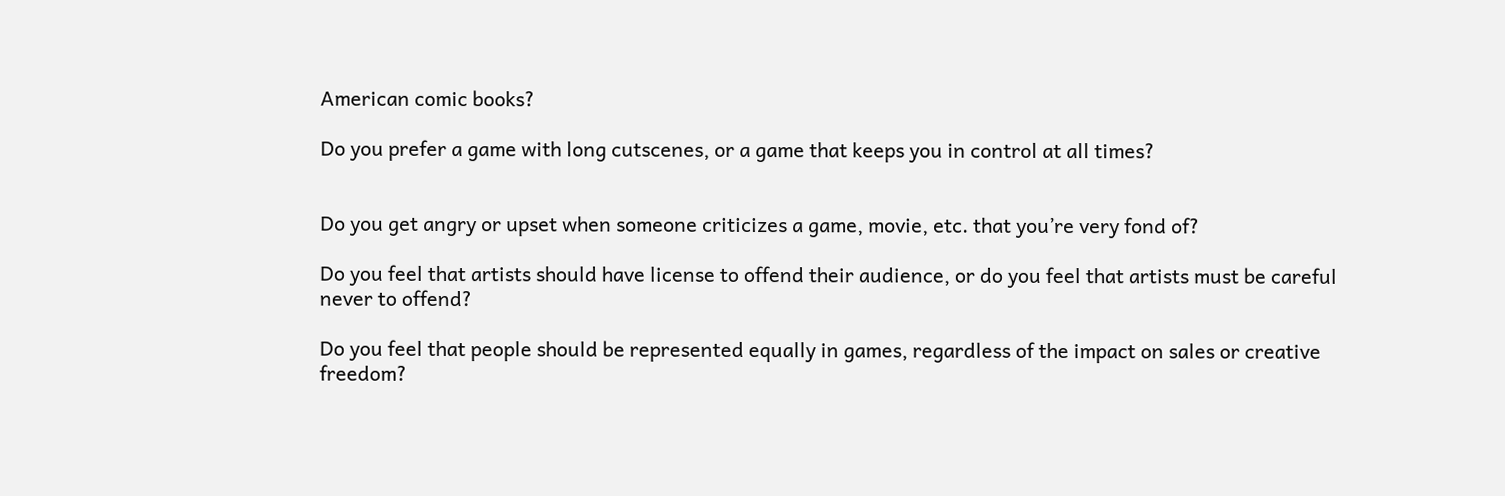American comic books?

Do you prefer a game with long cutscenes, or a game that keeps you in control at all times?


Do you get angry or upset when someone criticizes a game, movie, etc. that you’re very fond of?

Do you feel that artists should have license to offend their audience, or do you feel that artists must be careful never to offend?

Do you feel that people should be represented equally in games, regardless of the impact on sales or creative freedom?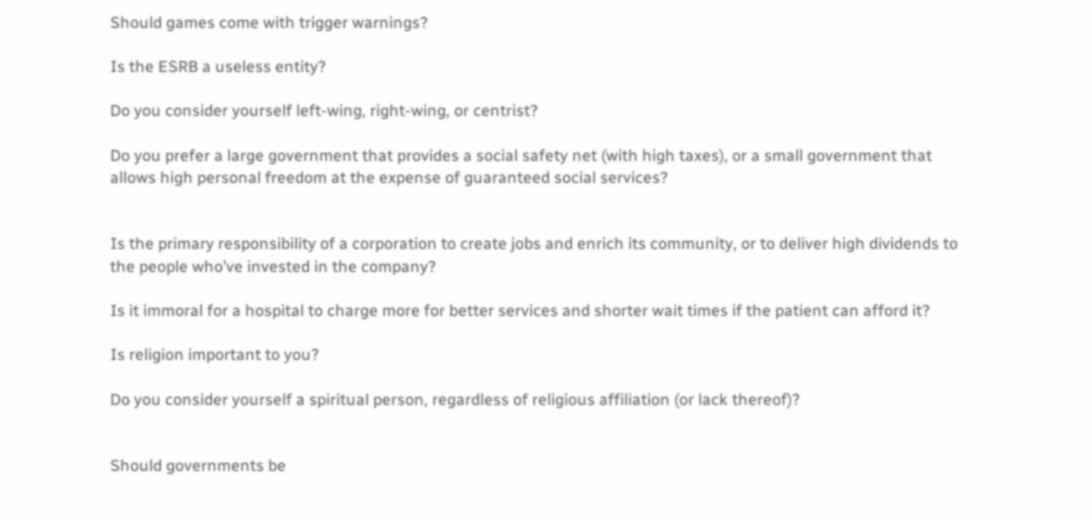Should games come with trigger warnings?

Is the ESRB a useless entity?

Do you consider yourself left-wing, right-wing, or centrist?

Do you prefer a large government that provides a social safety net (with high taxes), or a small government that allows high personal freedom at the expense of guaranteed social services?


Is the primary responsibility of a corporation to create jobs and enrich its community, or to deliver high dividends to the people who’ve invested in the company?

Is it immoral for a hospital to charge more for better services and shorter wait times if the patient can afford it?

Is religion important to you?

Do you consider yourself a spiritual person, regardless of religious affiliation (or lack thereof)?


Should governments be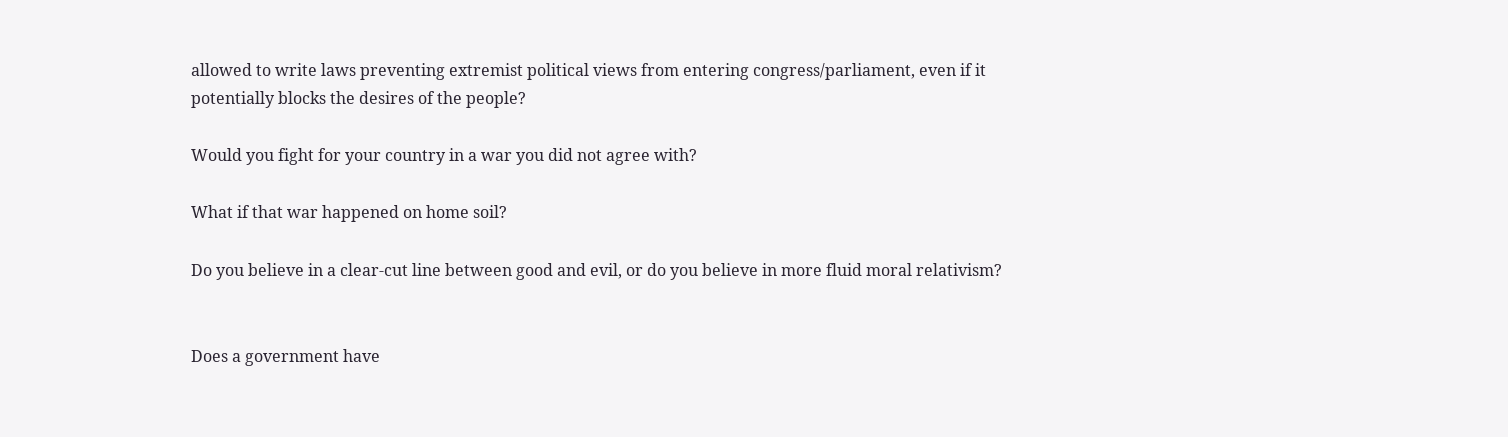allowed to write laws preventing extremist political views from entering congress/parliament, even if it potentially blocks the desires of the people?

Would you fight for your country in a war you did not agree with?

What if that war happened on home soil?

Do you believe in a clear-cut line between good and evil, or do you believe in more fluid moral relativism?


Does a government have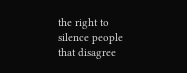the right to silence people that disagree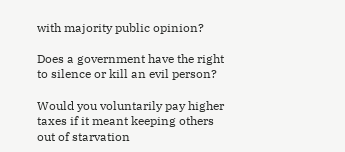with majority public opinion?

Does a government have the right to silence or kill an evil person?

Would you voluntarily pay higher taxes if it meant keeping others out of starvation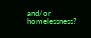and/or homelessness?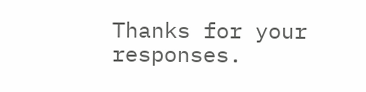Thanks for your responses.